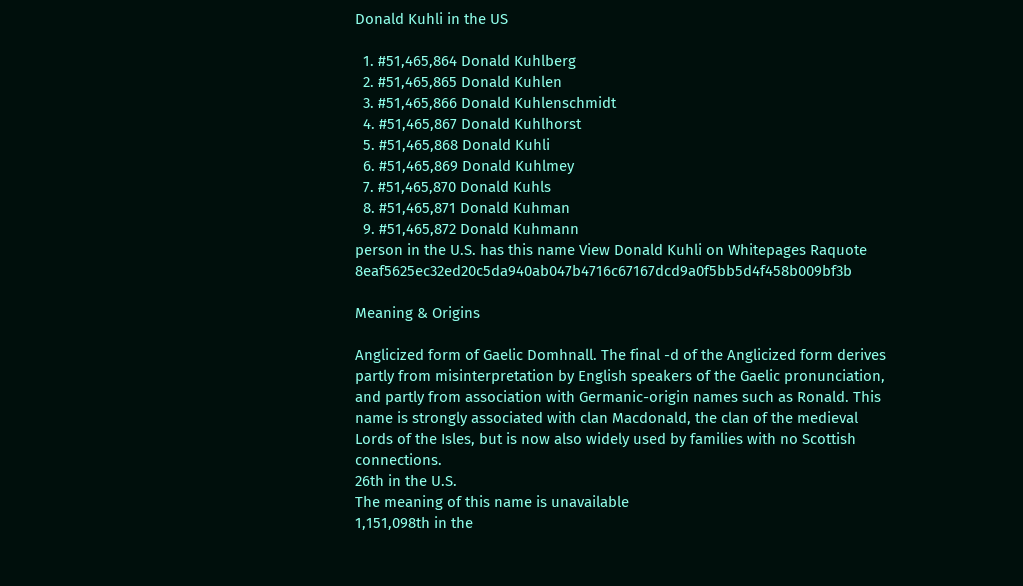Donald Kuhli in the US

  1. #51,465,864 Donald Kuhlberg
  2. #51,465,865 Donald Kuhlen
  3. #51,465,866 Donald Kuhlenschmidt
  4. #51,465,867 Donald Kuhlhorst
  5. #51,465,868 Donald Kuhli
  6. #51,465,869 Donald Kuhlmey
  7. #51,465,870 Donald Kuhls
  8. #51,465,871 Donald Kuhman
  9. #51,465,872 Donald Kuhmann
person in the U.S. has this name View Donald Kuhli on Whitepages Raquote 8eaf5625ec32ed20c5da940ab047b4716c67167dcd9a0f5bb5d4f458b009bf3b

Meaning & Origins

Anglicized form of Gaelic Domhnall. The final -d of the Anglicized form derives partly from misinterpretation by English speakers of the Gaelic pronunciation, and partly from association with Germanic-origin names such as Ronald. This name is strongly associated with clan Macdonald, the clan of the medieval Lords of the Isles, but is now also widely used by families with no Scottish connections.
26th in the U.S.
The meaning of this name is unavailable
1,151,098th in the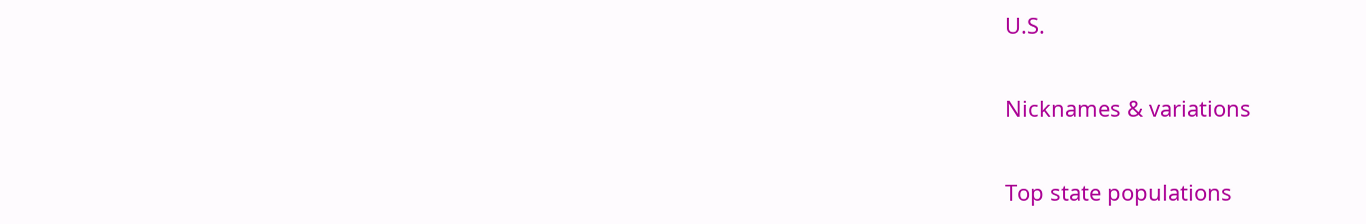U.S.

Nicknames & variations

Top state populations